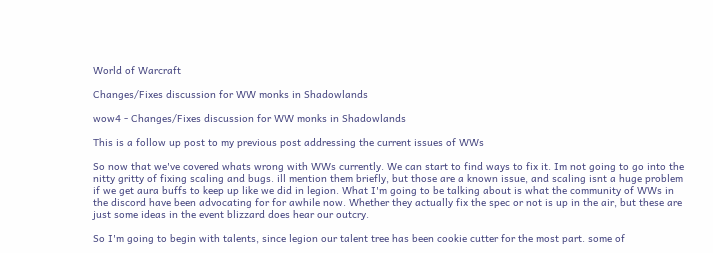World of Warcraft

Changes/Fixes discussion for WW monks in Shadowlands

wow4 - Changes/Fixes discussion for WW monks in Shadowlands

This is a follow up post to my previous post addressing the current issues of WWs

So now that we've covered whats wrong with WWs currently. We can start to find ways to fix it. Im not going to go into the nitty gritty of fixing scaling and bugs. ill mention them briefly, but those are a known issue, and scaling isnt a huge problem if we get aura buffs to keep up like we did in legion. What I'm going to be talking about is what the community of WWs in the discord have been advocating for for awhile now. Whether they actually fix the spec or not is up in the air, but these are just some ideas in the event blizzard does hear our outcry.

So I'm going to begin with talents, since legion our talent tree has been cookie cutter for the most part. some of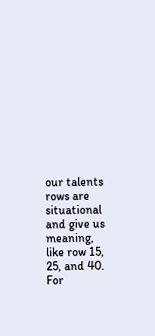our talents rows are situational and give us meaning, like row 15, 25, and 40. For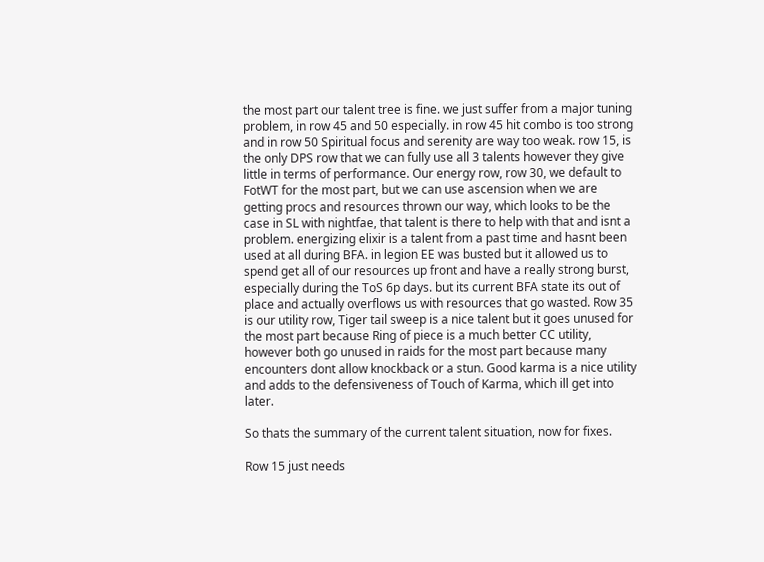the most part our talent tree is fine. we just suffer from a major tuning problem, in row 45 and 50 especially. in row 45 hit combo is too strong and in row 50 Spiritual focus and serenity are way too weak. row 15, is the only DPS row that we can fully use all 3 talents however they give little in terms of performance. Our energy row, row 30, we default to FotWT for the most part, but we can use ascension when we are getting procs and resources thrown our way, which looks to be the case in SL with nightfae, that talent is there to help with that and isnt a problem. energizing elixir is a talent from a past time and hasnt been used at all during BFA. in legion EE was busted but it allowed us to spend get all of our resources up front and have a really strong burst, especially during the ToS 6p days. but its current BFA state its out of place and actually overflows us with resources that go wasted. Row 35 is our utility row, Tiger tail sweep is a nice talent but it goes unused for the most part because Ring of piece is a much better CC utility, however both go unused in raids for the most part because many encounters dont allow knockback or a stun. Good karma is a nice utility and adds to the defensiveness of Touch of Karma, which ill get into later.

So thats the summary of the current talent situation, now for fixes.

Row 15 just needs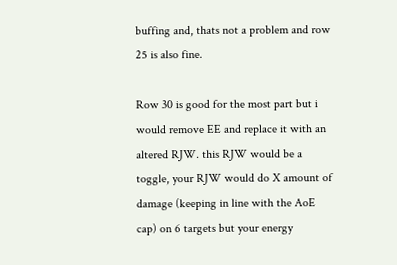buffing and, thats not a problem and row 25 is also fine.

Row 30 is good for the most part but i would remove EE and replace it with an altered RJW. this RJW would be a toggle, your RJW would do X amount of damage (keeping in line with the AoE cap) on 6 targets but your energy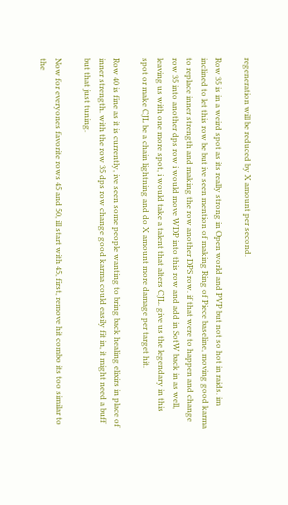regeneration will be reduced by X amount per second.

Row 35 is in a weird spot as its really strong in Open world and PVP but not so hot in raids. im inclined to let this row be but ive seen mention of making Ring of Piece baseline, moving good karma to replace inner strength and making the row another DPS row. if that were to happen and change row 35 into another dps row i would move WDP into this row and add in SotW back in as well, leaving us with one more spot, i would take a talent that alters CJL. give us the legendary in this spot or make CJL be a chain lightning and do X amount more damage per target hit.

Row 40 is fine as it is currently, ive seen some people wanting to bring back healing elixirs in place of inner strength. with the row 35 dps row change good karma could easily fit in, it might need a buff but that just tuning.

Now for everyones favorite rows 45 and 50, ill start with 45, first, remove hit combo its too similar to the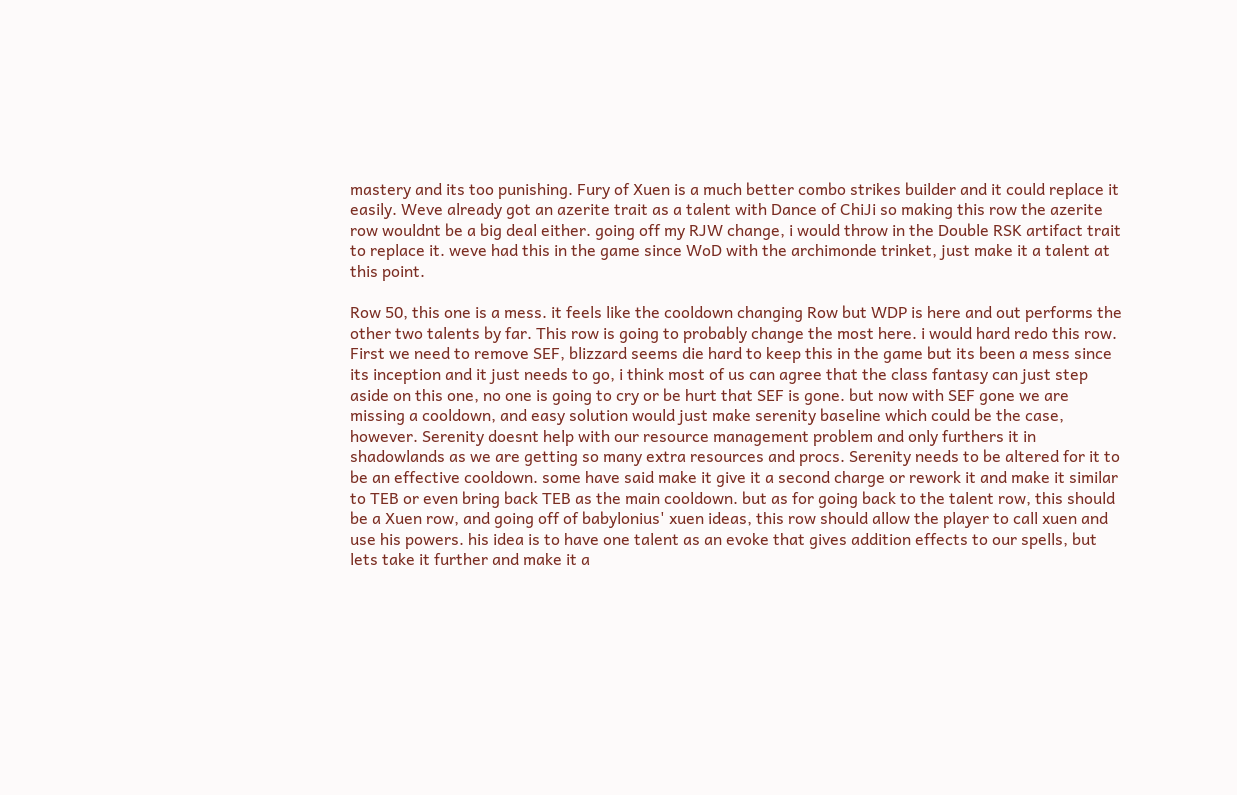mastery and its too punishing. Fury of Xuen is a much better combo strikes builder and it could replace it easily. Weve already got an azerite trait as a talent with Dance of ChiJi so making this row the azerite row wouldnt be a big deal either. going off my RJW change, i would throw in the Double RSK artifact trait to replace it. weve had this in the game since WoD with the archimonde trinket, just make it a talent at this point.

Row 50, this one is a mess. it feels like the cooldown changing Row but WDP is here and out performs the other two talents by far. This row is going to probably change the most here. i would hard redo this row. First we need to remove SEF, blizzard seems die hard to keep this in the game but its been a mess since its inception and it just needs to go, i think most of us can agree that the class fantasy can just step aside on this one, no one is going to cry or be hurt that SEF is gone. but now with SEF gone we are missing a cooldown, and easy solution would just make serenity baseline which could be the case, however. Serenity doesnt help with our resource management problem and only furthers it in shadowlands as we are getting so many extra resources and procs. Serenity needs to be altered for it to be an effective cooldown. some have said make it give it a second charge or rework it and make it similar to TEB or even bring back TEB as the main cooldown. but as for going back to the talent row, this should be a Xuen row, and going off of babylonius' xuen ideas, this row should allow the player to call xuen and use his powers. his idea is to have one talent as an evoke that gives addition effects to our spells, but lets take it further and make it a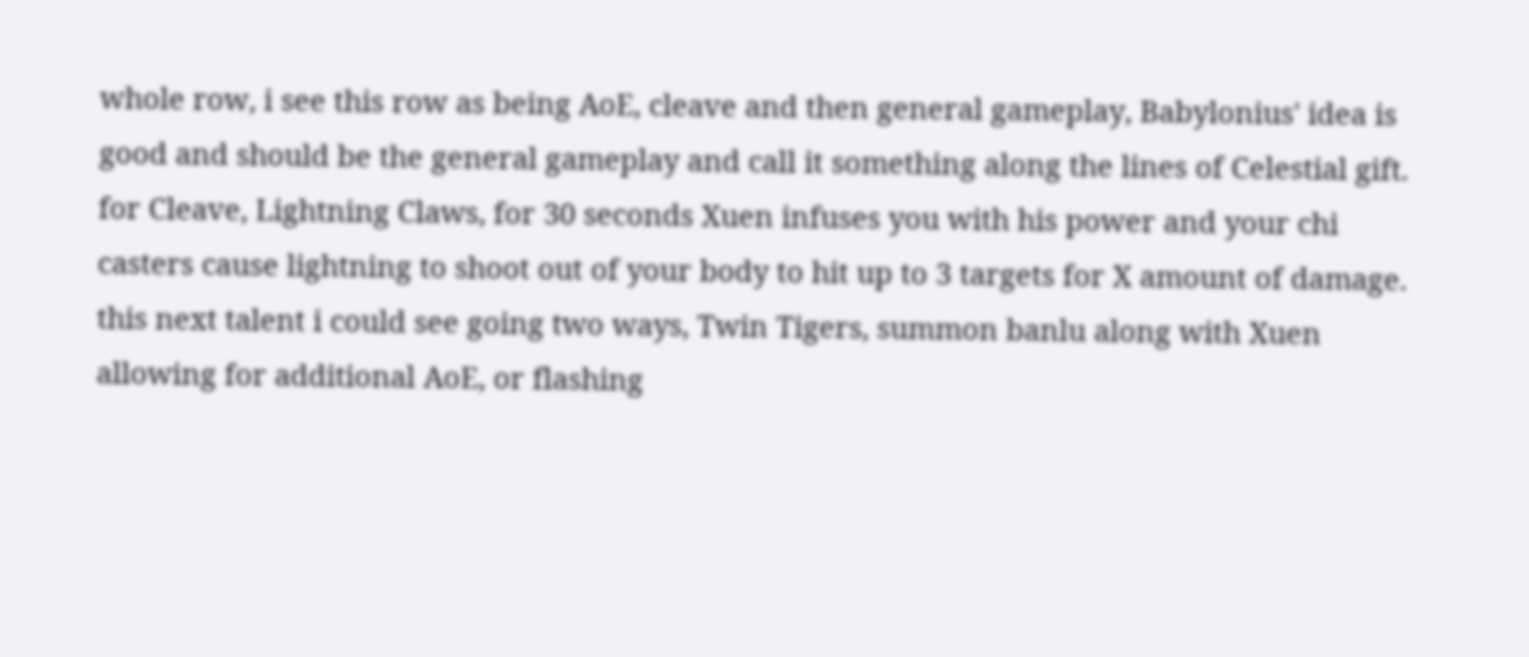whole row, i see this row as being AoE, cleave and then general gameplay, Babylonius' idea is good and should be the general gameplay and call it something along the lines of Celestial gift. for Cleave, Lightning Claws, for 30 seconds Xuen infuses you with his power and your chi casters cause lightning to shoot out of your body to hit up to 3 targets for X amount of damage. this next talent i could see going two ways, Twin Tigers, summon banlu along with Xuen allowing for additional AoE, or flashing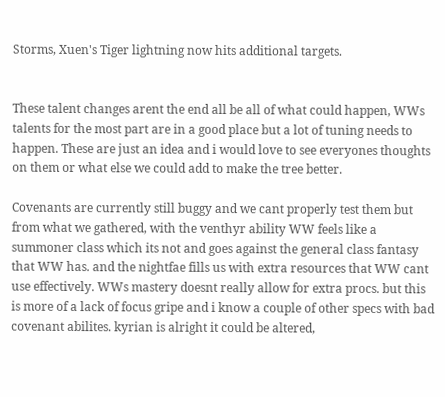Storms, Xuen's Tiger lightning now hits additional targets.


These talent changes arent the end all be all of what could happen, WWs talents for the most part are in a good place but a lot of tuning needs to happen. These are just an idea and i would love to see everyones thoughts on them or what else we could add to make the tree better.

Covenants are currently still buggy and we cant properly test them but from what we gathered, with the venthyr ability WW feels like a summoner class which its not and goes against the general class fantasy that WW has. and the nightfae fills us with extra resources that WW cant use effectively. WWs mastery doesnt really allow for extra procs. but this is more of a lack of focus gripe and i know a couple of other specs with bad covenant abilites. kyrian is alright it could be altered,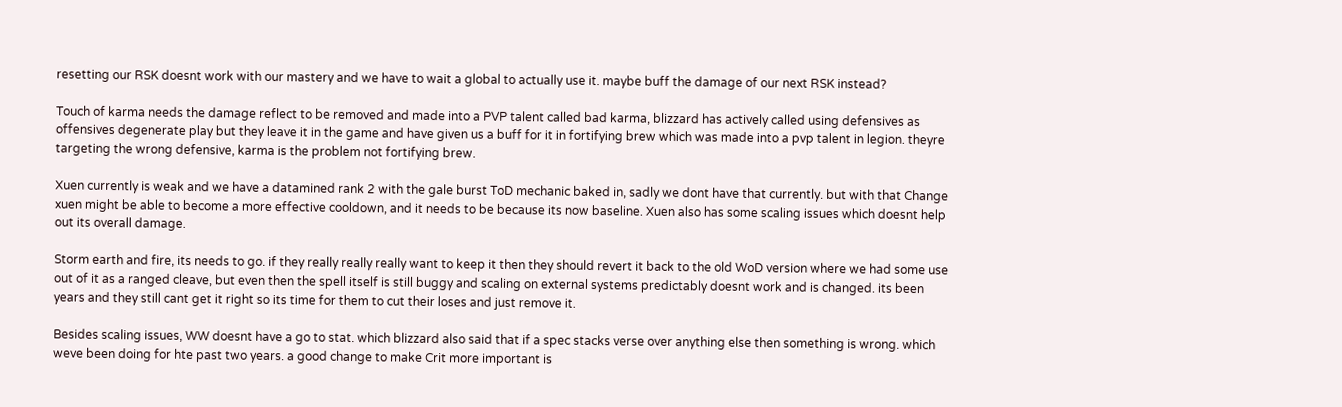resetting our RSK doesnt work with our mastery and we have to wait a global to actually use it. maybe buff the damage of our next RSK instead?

Touch of karma needs the damage reflect to be removed and made into a PVP talent called bad karma, blizzard has actively called using defensives as offensives degenerate play but they leave it in the game and have given us a buff for it in fortifying brew which was made into a pvp talent in legion. theyre targeting the wrong defensive, karma is the problem not fortifying brew.

Xuen currently is weak and we have a datamined rank 2 with the gale burst ToD mechanic baked in, sadly we dont have that currently. but with that Change xuen might be able to become a more effective cooldown, and it needs to be because its now baseline. Xuen also has some scaling issues which doesnt help out its overall damage.

Storm earth and fire, its needs to go. if they really really really want to keep it then they should revert it back to the old WoD version where we had some use out of it as a ranged cleave, but even then the spell itself is still buggy and scaling on external systems predictably doesnt work and is changed. its been years and they still cant get it right so its time for them to cut their loses and just remove it.

Besides scaling issues, WW doesnt have a go to stat. which blizzard also said that if a spec stacks verse over anything else then something is wrong. which weve been doing for hte past two years. a good change to make Crit more important is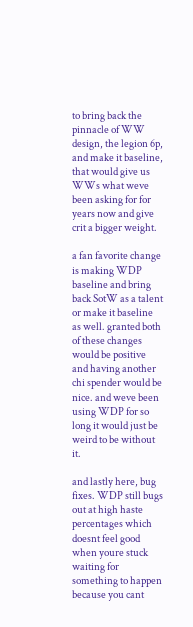to bring back the pinnacle of WW design, the legion 6p, and make it baseline, that would give us WWs what weve been asking for for years now and give crit a bigger weight.

a fan favorite change is making WDP baseline and bring back SotW as a talent or make it baseline as well. granted both of these changes would be positive and having another chi spender would be nice. and weve been using WDP for so long it would just be weird to be without it.

and lastly here, bug fixes. WDP still bugs out at high haste percentages which doesnt feel good when youre stuck waiting for something to happen because you cant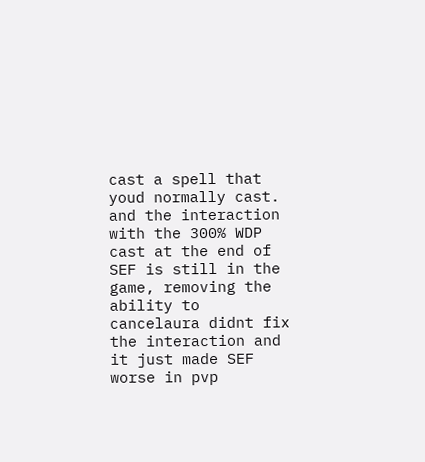cast a spell that youd normally cast. and the interaction with the 300% WDP cast at the end of SEF is still in the game, removing the ability to cancelaura didnt fix the interaction and it just made SEF worse in pvp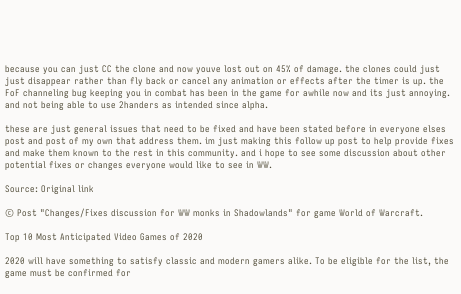because you can just CC the clone and now youve lost out on 45% of damage. the clones could just just disappear rather than fly back or cancel any animation or effects after the timer is up. the FoF channeling bug keeping you in combat has been in the game for awhile now and its just annoying. and not being able to use 2handers as intended since alpha.

these are just general issues that need to be fixed and have been stated before in everyone elses post and post of my own that address them. im just making this follow up post to help provide fixes and make them known to the rest in this community. and i hope to see some discussion about other potential fixes or changes everyone would like to see in WW.

Source: Original link

© Post "Changes/Fixes discussion for WW monks in Shadowlands" for game World of Warcraft.

Top 10 Most Anticipated Video Games of 2020

2020 will have something to satisfy classic and modern gamers alike. To be eligible for the list, the game must be confirmed for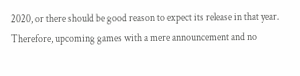2020, or there should be good reason to expect its release in that year. Therefore, upcoming games with a mere announcement and no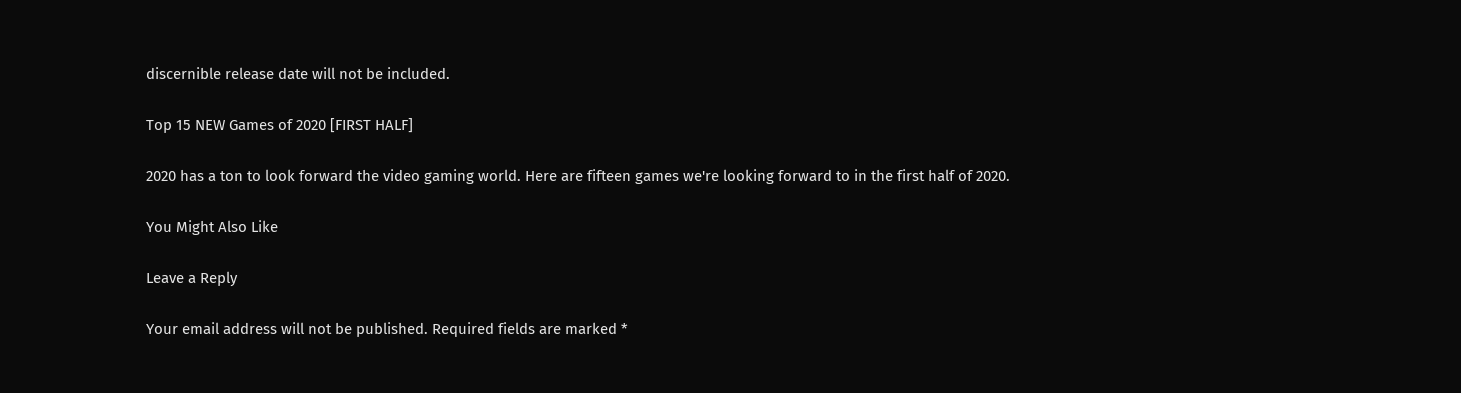discernible release date will not be included.

Top 15 NEW Games of 2020 [FIRST HALF]

2020 has a ton to look forward the video gaming world. Here are fifteen games we're looking forward to in the first half of 2020.

You Might Also Like

Leave a Reply

Your email address will not be published. Required fields are marked *